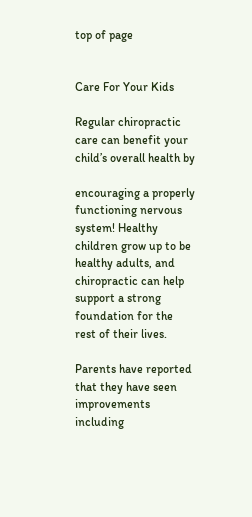top of page


Care For Your Kids

Regular chiropractic care can benefit your child’s overall health by

encouraging a properly functioning nervous system! Healthy children grow up to be healthy adults, and chiropractic can help support a strong foundation for the rest of their lives.

Parents have reported that they have seen improvements including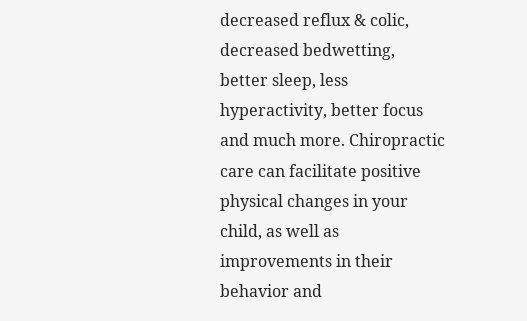decreased reflux & colic, decreased bedwetting, better sleep, less hyperactivity, better focus and much more. Chiropractic care can facilitate positive physical changes in your child, as well as improvements in their behavior and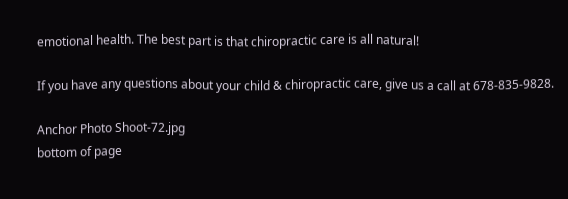emotional health. The best part is that chiropractic care is all natural!

If you have any questions about your child & chiropractic care, give us a call at 678-835-9828.

Anchor Photo Shoot-72.jpg
bottom of page